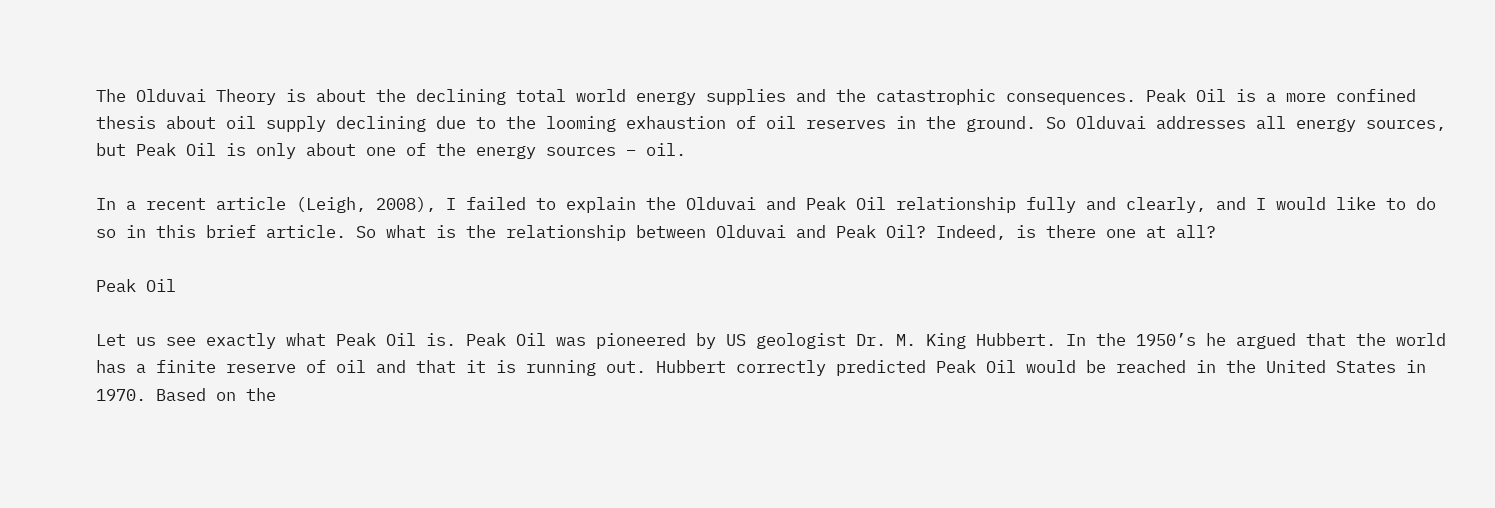The Olduvai Theory is about the declining total world energy supplies and the catastrophic consequences. Peak Oil is a more confined thesis about oil supply declining due to the looming exhaustion of oil reserves in the ground. So Olduvai addresses all energy sources, but Peak Oil is only about one of the energy sources – oil.

In a recent article (Leigh, 2008), I failed to explain the Olduvai and Peak Oil relationship fully and clearly, and I would like to do so in this brief article. So what is the relationship between Olduvai and Peak Oil? Indeed, is there one at all?

Peak Oil

Let us see exactly what Peak Oil is. Peak Oil was pioneered by US geologist Dr. M. King Hubbert. In the 1950’s he argued that the world has a finite reserve of oil and that it is running out. Hubbert correctly predicted Peak Oil would be reached in the United States in 1970. Based on the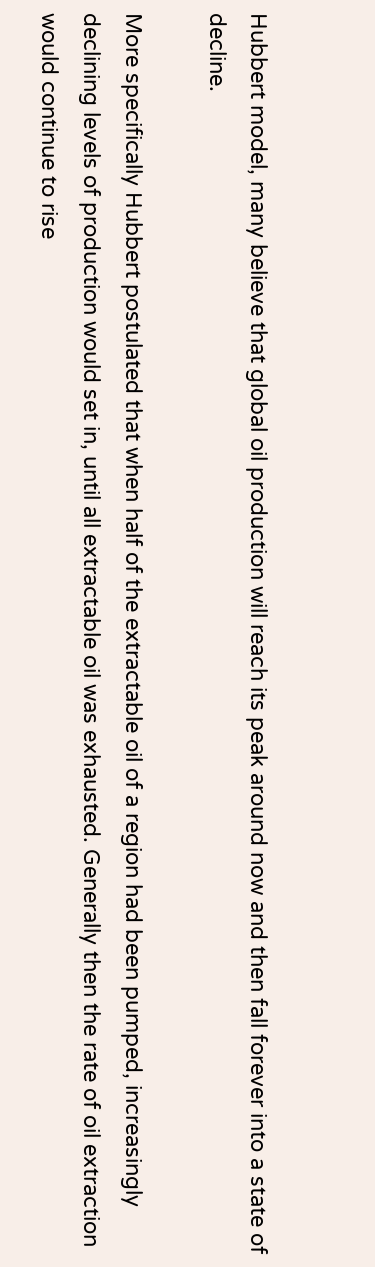Hubbert model, many believe that global oil production will reach its peak around now and then fall forever into a state of decline.

More specifically Hubbert postulated that when half of the extractable oil of a region had been pumped, increasingly declining levels of production would set in, until all extractable oil was exhausted. Generally then the rate of oil extraction would continue to rise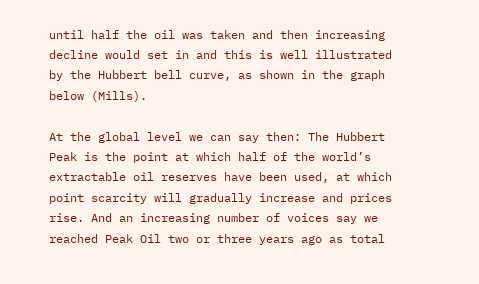until half the oil was taken and then increasing decline would set in and this is well illustrated by the Hubbert bell curve, as shown in the graph below (Mills).

At the global level we can say then: The Hubbert Peak is the point at which half of the world’s extractable oil reserves have been used, at which point scarcity will gradually increase and prices rise. And an increasing number of voices say we reached Peak Oil two or three years ago as total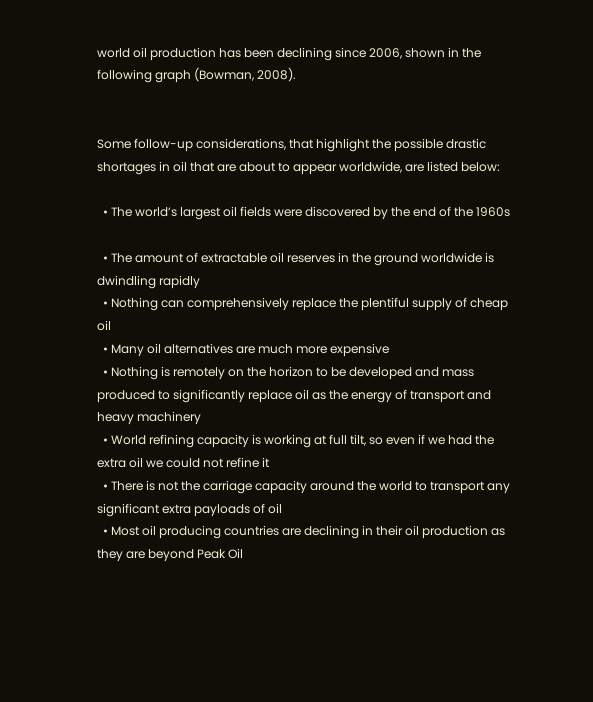world oil production has been declining since 2006, shown in the following graph (Bowman, 2008).


Some follow-up considerations, that highlight the possible drastic shortages in oil that are about to appear worldwide, are listed below:

  • The world’s largest oil fields were discovered by the end of the 1960s

  • The amount of extractable oil reserves in the ground worldwide is dwindling rapidly
  • Nothing can comprehensively replace the plentiful supply of cheap oil
  • Many oil alternatives are much more expensive
  • Nothing is remotely on the horizon to be developed and mass produced to significantly replace oil as the energy of transport and heavy machinery
  • World refining capacity is working at full tilt, so even if we had the extra oil we could not refine it
  • There is not the carriage capacity around the world to transport any significant extra payloads of oil
  • Most oil producing countries are declining in their oil production as they are beyond Peak Oil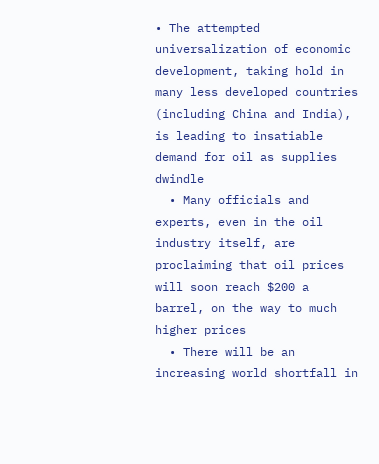• The attempted universalization of economic development, taking hold in many less developed countries (including China and India), is leading to insatiable demand for oil as supplies dwindle
  • Many officials and experts, even in the oil industry itself, are proclaiming that oil prices will soon reach $200 a barrel, on the way to much higher prices
  • There will be an increasing world shortfall in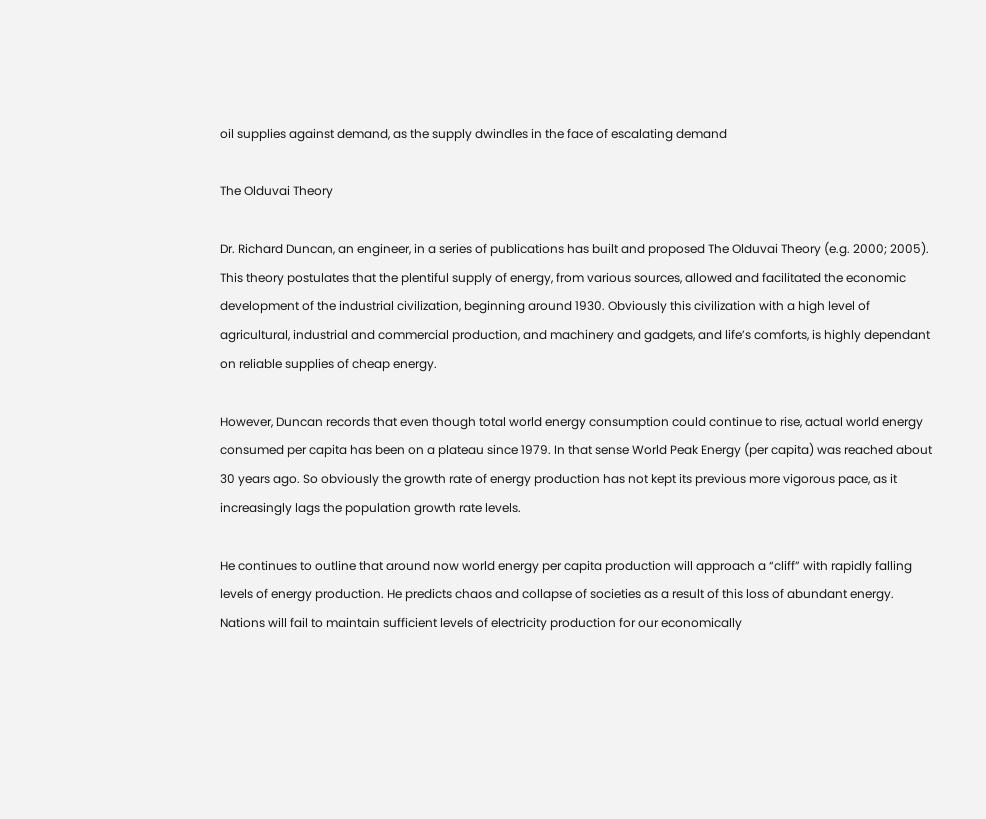oil supplies against demand, as the supply dwindles in the face of escalating demand

The Olduvai Theory

Dr. Richard Duncan, an engineer, in a series of publications has built and proposed The Olduvai Theory (e.g. 2000; 2005). This theory postulates that the plentiful supply of energy, from various sources, allowed and facilitated the economic development of the industrial civilization, beginning around 1930. Obviously this civilization with a high level of agricultural, industrial and commercial production, and machinery and gadgets, and life’s comforts, is highly dependant on reliable supplies of cheap energy.

However, Duncan records that even though total world energy consumption could continue to rise, actual world energy consumed per capita has been on a plateau since 1979. In that sense World Peak Energy (per capita) was reached about 30 years ago. So obviously the growth rate of energy production has not kept its previous more vigorous pace, as it increasingly lags the population growth rate levels.

He continues to outline that around now world energy per capita production will approach a “cliff” with rapidly falling levels of energy production. He predicts chaos and collapse of societies as a result of this loss of abundant energy. Nations will fail to maintain sufficient levels of electricity production for our economically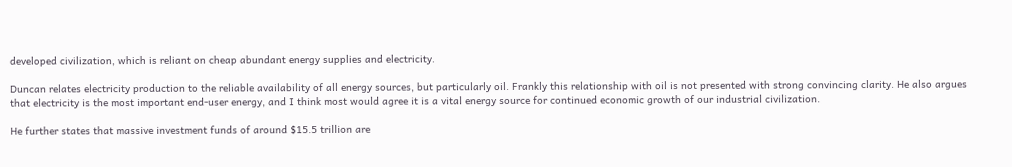developed civilization, which is reliant on cheap abundant energy supplies and electricity.

Duncan relates electricity production to the reliable availability of all energy sources, but particularly oil. Frankly this relationship with oil is not presented with strong convincing clarity. He also argues that electricity is the most important end-user energy, and I think most would agree it is a vital energy source for continued economic growth of our industrial civilization.

He further states that massive investment funds of around $15.5 trillion are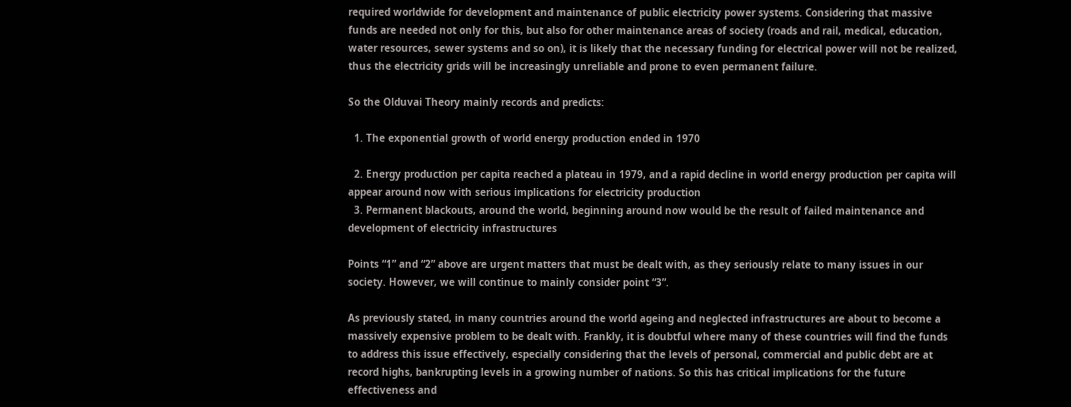required worldwide for development and maintenance of public electricity power systems. Considering that massive funds are needed not only for this, but also for other maintenance areas of society (roads and rail, medical, education, water resources, sewer systems and so on), it is likely that the necessary funding for electrical power will not be realized, thus the electricity grids will be increasingly unreliable and prone to even permanent failure.

So the Olduvai Theory mainly records and predicts:

  1. The exponential growth of world energy production ended in 1970

  2. Energy production per capita reached a plateau in 1979, and a rapid decline in world energy production per capita will appear around now with serious implications for electricity production
  3. Permanent blackouts, around the world, beginning around now would be the result of failed maintenance and development of electricity infrastructures

Points “1” and “2” above are urgent matters that must be dealt with, as they seriously relate to many issues in our society. However, we will continue to mainly consider point “3”.

As previously stated, in many countries around the world ageing and neglected infrastructures are about to become a massively expensive problem to be dealt with. Frankly, it is doubtful where many of these countries will find the funds to address this issue effectively, especially considering that the levels of personal, commercial and public debt are at record highs, bankrupting levels in a growing number of nations. So this has critical implications for the future effectiveness and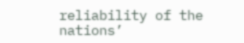reliability of the nations’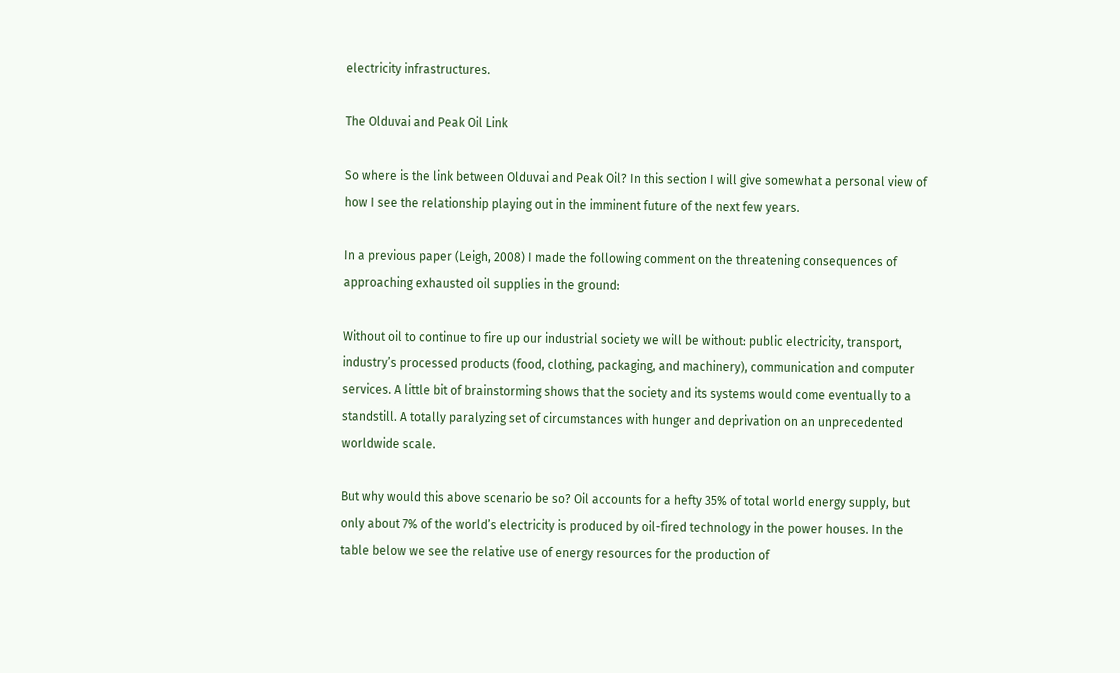electricity infrastructures.

The Olduvai and Peak Oil Link

So where is the link between Olduvai and Peak Oil? In this section I will give somewhat a personal view of how I see the relationship playing out in the imminent future of the next few years.

In a previous paper (Leigh, 2008) I made the following comment on the threatening consequences of approaching exhausted oil supplies in the ground:

Without oil to continue to fire up our industrial society we will be without: public electricity, transport, industry’s processed products (food, clothing, packaging, and machinery), communication and computer services. A little bit of brainstorming shows that the society and its systems would come eventually to a standstill. A totally paralyzing set of circumstances with hunger and deprivation on an unprecedented worldwide scale.

But why would this above scenario be so? Oil accounts for a hefty 35% of total world energy supply, but only about 7% of the world’s electricity is produced by oil-fired technology in the power houses. In the table below we see the relative use of energy resources for the production of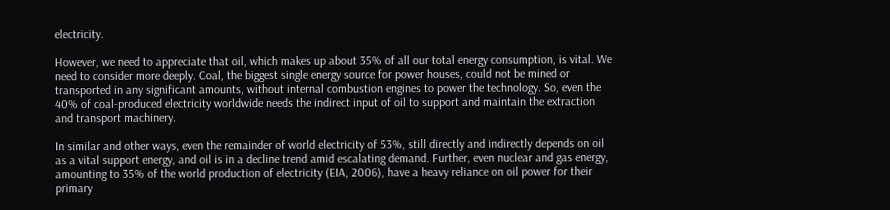electricity.

However, we need to appreciate that oil, which makes up about 35% of all our total energy consumption, is vital. We need to consider more deeply. Coal, the biggest single energy source for power houses, could not be mined or transported in any significant amounts, without internal combustion engines to power the technology. So, even the 40% of coal-produced electricity worldwide needs the indirect input of oil to support and maintain the extraction and transport machinery.

In similar and other ways, even the remainder of world electricity of 53%, still directly and indirectly depends on oil as a vital support energy, and oil is in a decline trend amid escalating demand. Further, even nuclear and gas energy, amounting to 35% of the world production of electricity (EIA, 2006), have a heavy reliance on oil power for their primary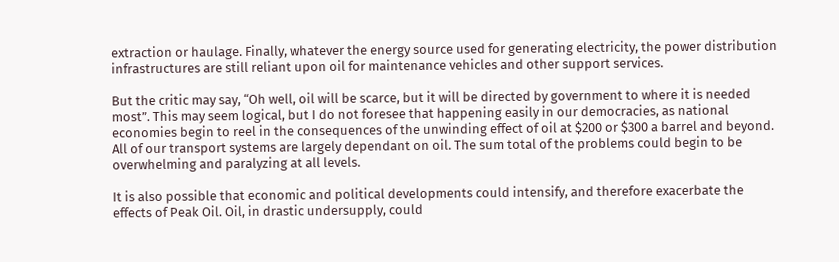extraction or haulage. Finally, whatever the energy source used for generating electricity, the power distribution infrastructures are still reliant upon oil for maintenance vehicles and other support services.

But the critic may say, “Oh well, oil will be scarce, but it will be directed by government to where it is needed most”. This may seem logical, but I do not foresee that happening easily in our democracies, as national economies begin to reel in the consequences of the unwinding effect of oil at $200 or $300 a barrel and beyond. All of our transport systems are largely dependant on oil. The sum total of the problems could begin to be overwhelming and paralyzing at all levels.

It is also possible that economic and political developments could intensify, and therefore exacerbate the effects of Peak Oil. Oil, in drastic undersupply, could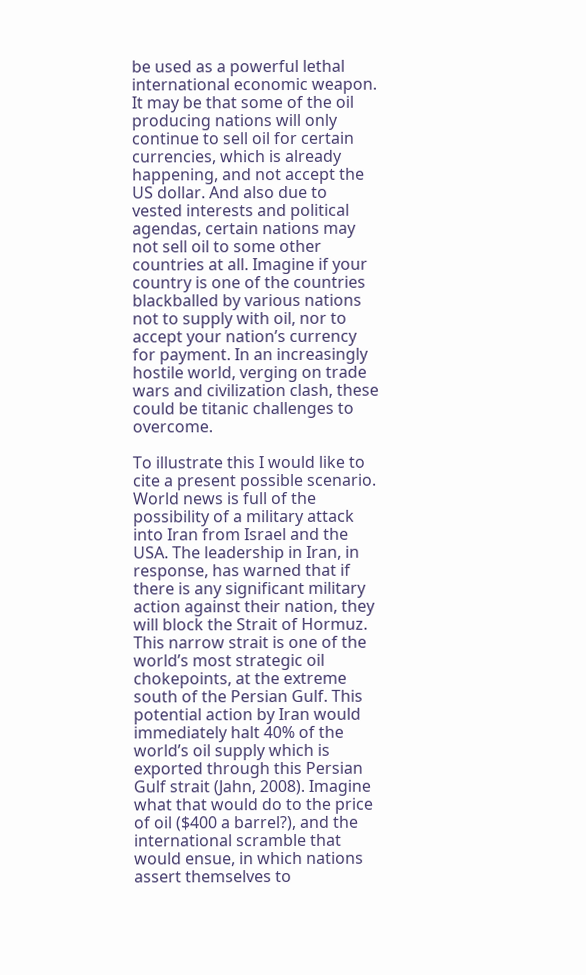be used as a powerful lethal international economic weapon. It may be that some of the oil producing nations will only continue to sell oil for certain currencies, which is already happening, and not accept the US dollar. And also due to vested interests and political agendas, certain nations may not sell oil to some other countries at all. Imagine if your country is one of the countries blackballed by various nations not to supply with oil, nor to accept your nation’s currency for payment. In an increasingly hostile world, verging on trade wars and civilization clash, these could be titanic challenges to overcome.

To illustrate this I would like to cite a present possible scenario. World news is full of the possibility of a military attack into Iran from Israel and the USA. The leadership in Iran, in response, has warned that if there is any significant military action against their nation, they will block the Strait of Hormuz. This narrow strait is one of the world’s most strategic oil chokepoints, at the extreme south of the Persian Gulf. This potential action by Iran would immediately halt 40% of the world’s oil supply which is exported through this Persian Gulf strait (Jahn, 2008). Imagine what that would do to the price of oil ($400 a barrel?), and the international scramble that would ensue, in which nations assert themselves to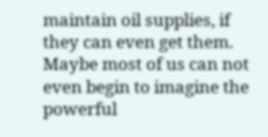maintain oil supplies, if they can even get them. Maybe most of us can not even begin to imagine the powerful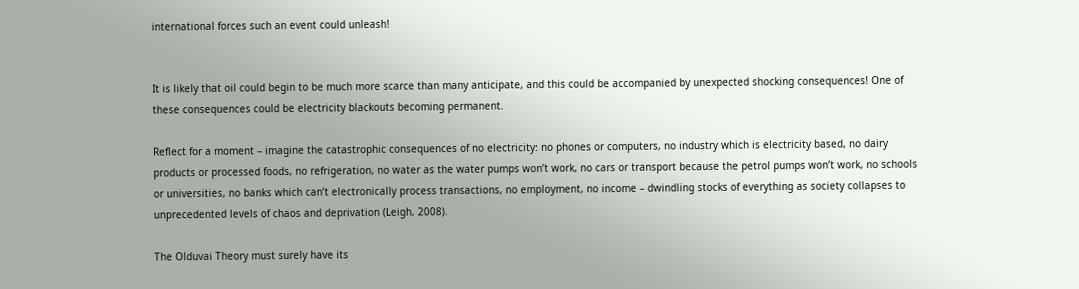international forces such an event could unleash!


It is likely that oil could begin to be much more scarce than many anticipate, and this could be accompanied by unexpected shocking consequences! One of these consequences could be electricity blackouts becoming permanent.

Reflect for a moment – imagine the catastrophic consequences of no electricity: no phones or computers, no industry which is electricity based, no dairy products or processed foods, no refrigeration, no water as the water pumps won’t work, no cars or transport because the petrol pumps won’t work, no schools or universities, no banks which can’t electronically process transactions, no employment, no income – dwindling stocks of everything as society collapses to unprecedented levels of chaos and deprivation (Leigh, 2008).

The Olduvai Theory must surely have its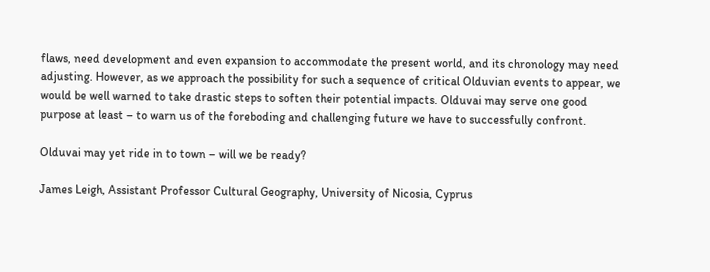flaws, need development and even expansion to accommodate the present world, and its chronology may need adjusting. However, as we approach the possibility for such a sequence of critical Olduvian events to appear, we would be well warned to take drastic steps to soften their potential impacts. Olduvai may serve one good purpose at least – to warn us of the foreboding and challenging future we have to successfully confront.

Olduvai may yet ride in to town – will we be ready?

James Leigh, Assistant Professor Cultural Geography, University of Nicosia, Cyprus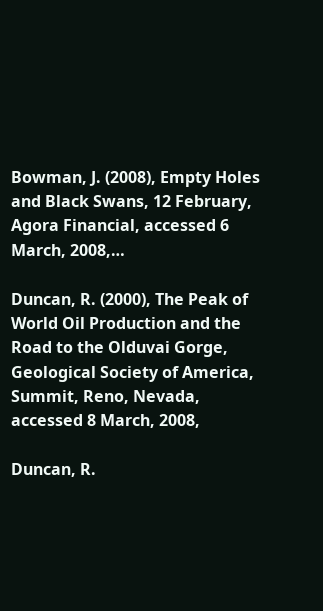Bowman, J. (2008), Empty Holes and Black Swans, 12 February, Agora Financial, accessed 6 March, 2008,…

Duncan, R. (2000), The Peak of World Oil Production and the Road to the Olduvai Gorge, Geological Society of America, Summit, Reno, Nevada, accessed 8 March, 2008,

Duncan, R.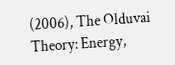(2006), The Olduvai Theory: Energy,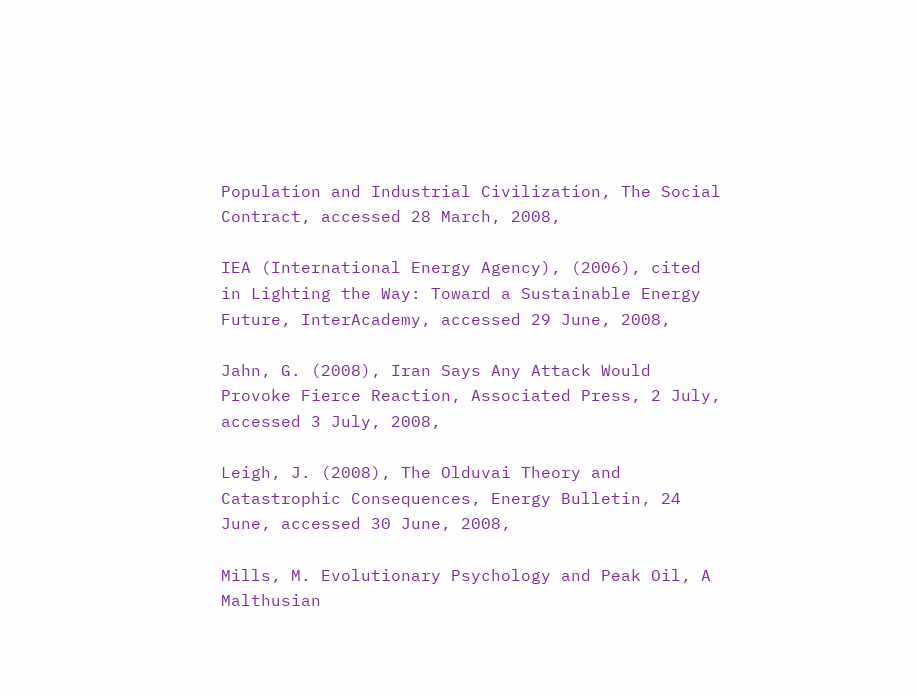Population and Industrial Civilization, The Social Contract, accessed 28 March, 2008,

IEA (International Energy Agency), (2006), cited in Lighting the Way: Toward a Sustainable Energy Future, InterAcademy, accessed 29 June, 2008,

Jahn, G. (2008), Iran Says Any Attack Would Provoke Fierce Reaction, Associated Press, 2 July, accessed 3 July, 2008,

Leigh, J. (2008), The Olduvai Theory and Catastrophic Consequences, Energy Bulletin, 24 June, accessed 30 June, 2008,

Mills, M. Evolutionary Psychology and Peak Oil, A Malthusian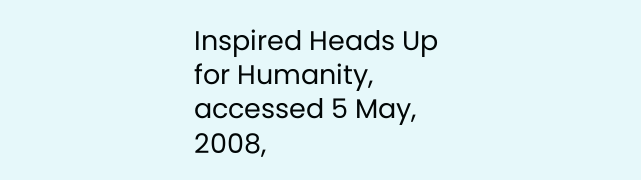Inspired Heads Up for Humanity, accessed 5 May, 2008,